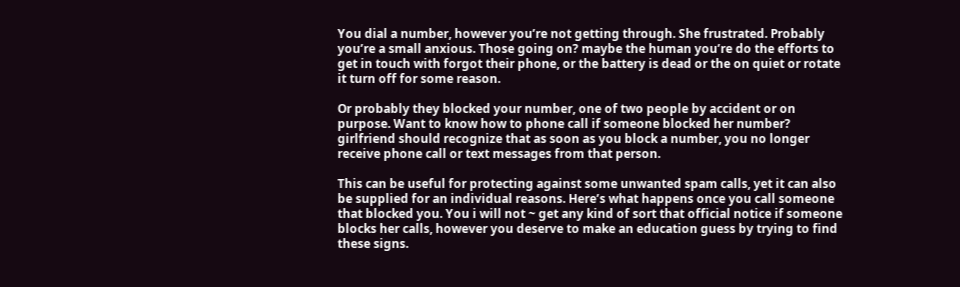You dial a number, however you’re not getting through. She frustrated. Probably you’re a small anxious. Those going on? maybe the human you’re do the efforts to get in touch with forgot their phone, or the battery is dead or the on quiet or rotate it turn off for some reason.

Or probably they blocked your number, one of two people by accident or on purpose. Want to know how to phone call if someone blocked her number? girlfriend should recognize that as soon as you block a number, you no longer receive phone call or text messages from that person.

This can be useful for protecting against some unwanted spam calls, yet it can also be supplied for an individual reasons. Here’s what happens once you call someone that blocked you. You i will not ~ get any kind of sort that official notice if someone blocks her calls, however you deserve to make an education guess by trying to find these signs.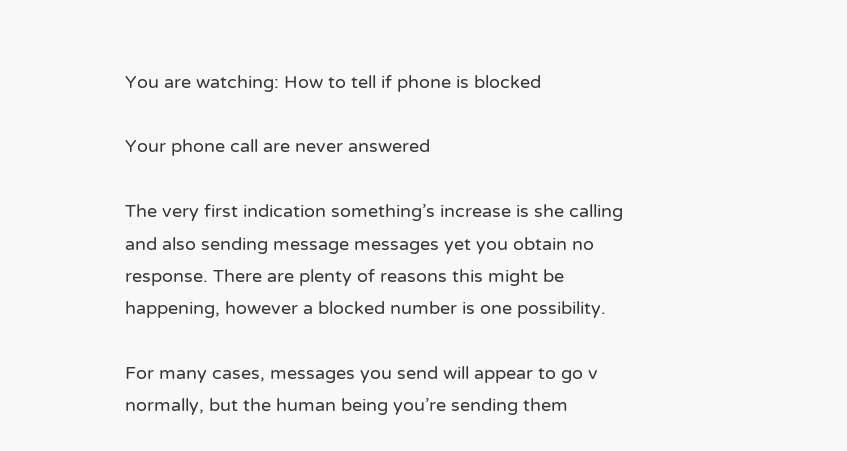You are watching: How to tell if phone is blocked

Your phone call are never answered

The very first indication something’s increase is she calling and also sending message messages yet you obtain no response. There are plenty of reasons this might be happening, however a blocked number is one possibility.

For many cases, messages you send will appear to go v normally, but the human being you’re sending them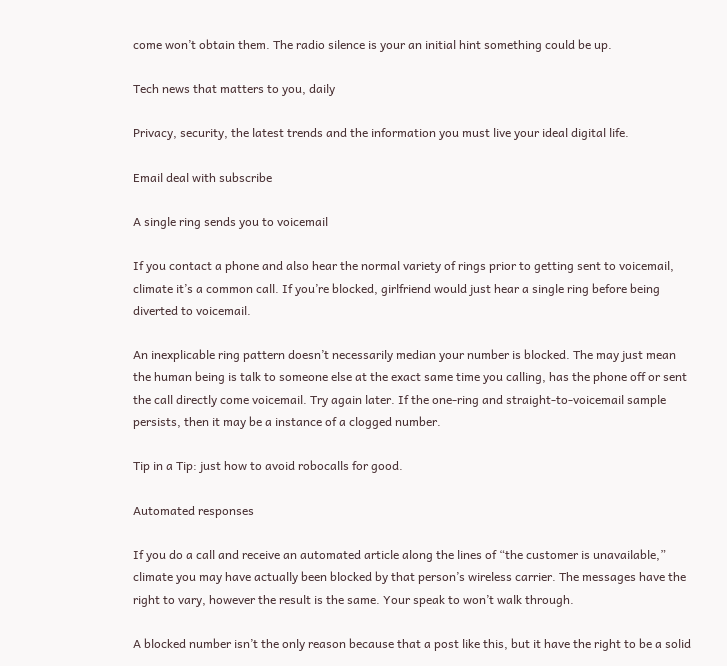come won’t obtain them. The radio silence is your an initial hint something could be up.

Tech news that matters to you, daily

Privacy, security, the latest trends and the information you must live your ideal digital life.

Email deal with subscribe

A single ring sends you to voicemail

If you contact a phone and also hear the normal variety of rings prior to getting sent to voicemail, climate it’s a common call. If you’re blocked, girlfriend would just hear a single ring before being diverted to voicemail.

An inexplicable ring pattern doesn’t necessarily median your number is blocked. The may just mean the human being is talk to someone else at the exact same time you calling, has the phone off or sent the call directly come voicemail. Try again later. If the one-ring and straight-to-voicemail sample persists, then it may be a instance of a clogged number.

Tip in a Tip: just how to avoid robocalls for good.

Automated responses

If you do a call and receive an automated article along the lines of “the customer is unavailable,” climate you may have actually been blocked by that person’s wireless carrier. The messages have the right to vary, however the result is the same. Your speak to won’t walk through.

A blocked number isn’t the only reason because that a post like this, but it have the right to be a solid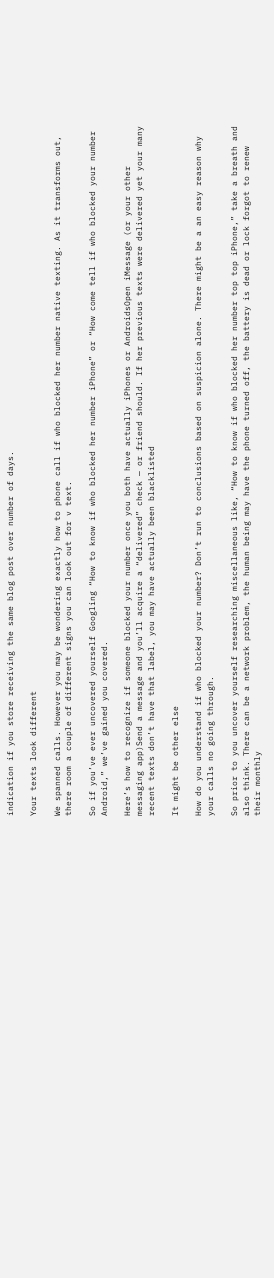indication if you store receiving the same blog post over number of days.

Your texts look different

We spanned calls. However you may be wondering exactly how to phone call if who blocked her number native texting. As it transforms out, there room a couple of different signs you can look out for v text.

So if you’ve ever uncovered yourself Googling “How to know if who blocked her number iPhone” or “How come tell if who blocked your number Android,” we’ve gained you covered.

Here’s how to recognize if someone blocked your number once you both have actually iPhones or AndroidsOpen iMessage (or your other messaging app)Send a message and you’ll acquire a “delivered” check — or friend should. If her previous texts were delivered yet your many recent texts don’t have that label, you may have actually been blacklisted

It might be other else

How do you understand if who blocked your number? Don’t run to conclusions based on suspicion alone. There might be a an easy reason why your calls no going through.

So prior to you uncover yourself researching miscellaneous like, “How to know if who blocked her number top top iPhone,” take a breath and also think. There can be a network problem, the human being may have the phone turned off, the battery is dead or lock forgot to renew their monthly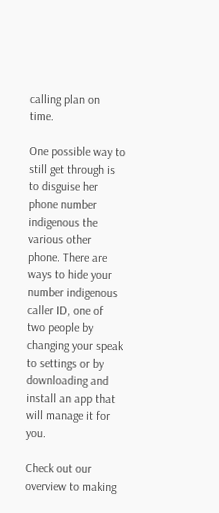calling plan on time.

One possible way to still get through is to disguise her phone number indigenous the various other phone. There are ways to hide your number indigenous caller ID, one of two people by changing your speak to settings or by downloading and install an app that will manage it for you.

Check out our overview to making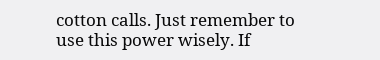cotton calls. Just remember to use this power wisely. If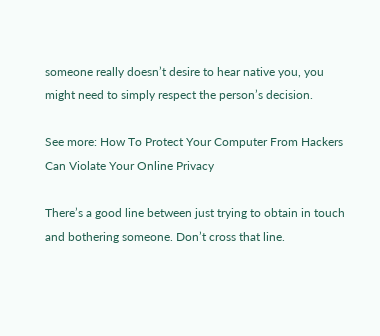someone really doesn’t desire to hear native you, you might need to simply respect the person’s decision.

See more: How To Protect Your Computer From Hackers Can Violate Your Online Privacy

There’s a good line between just trying to obtain in touch and bothering someone. Don’t cross that line.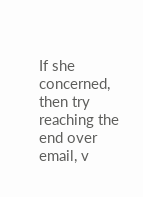If she concerned, then try reaching the end over email, v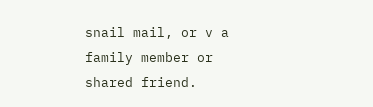snail mail, or v a family member or shared friend.